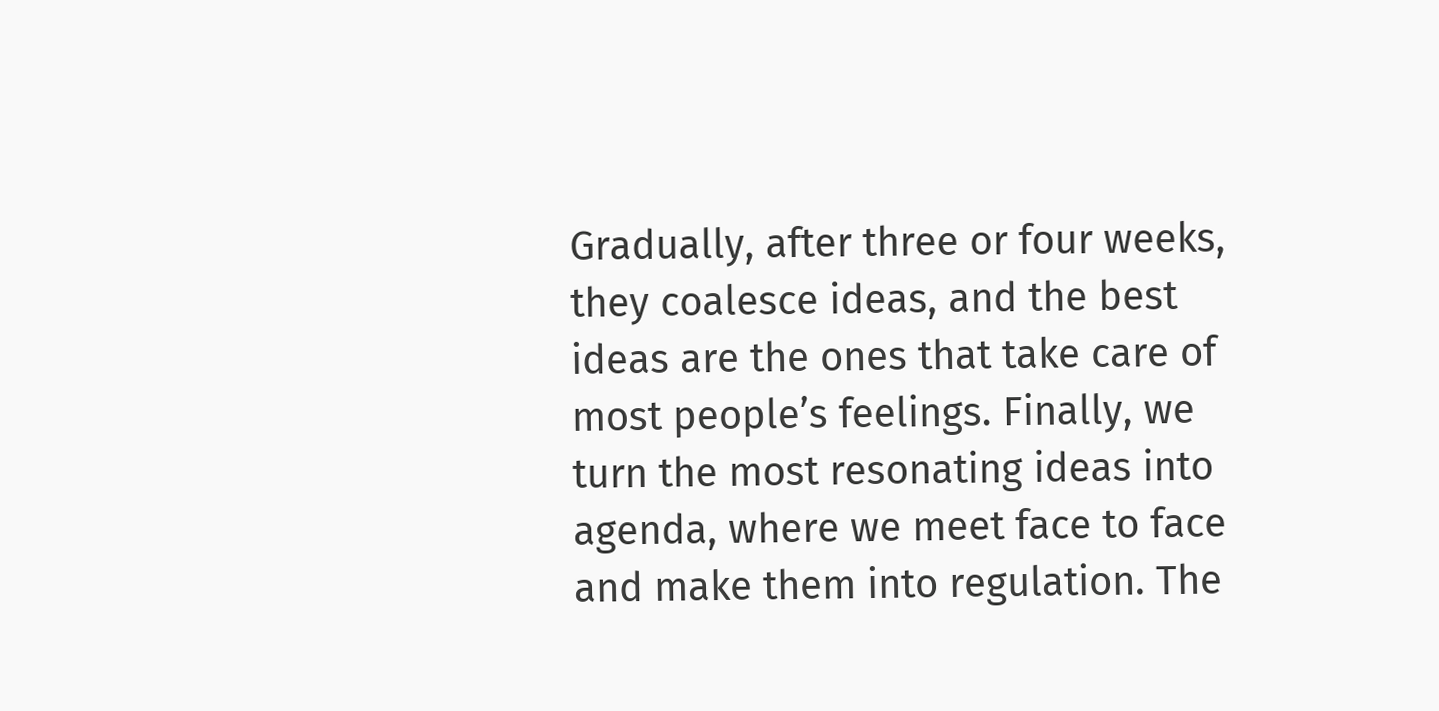Gradually, after three or four weeks, they coalesce ideas, and the best ideas are the ones that take care of most people’s feelings. Finally, we turn the most resonating ideas into agenda, where we meet face to face and make them into regulation. The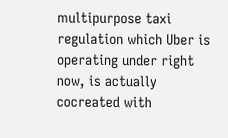multipurpose taxi regulation which Uber is operating under right now, is actually cocreated with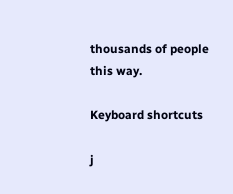thousands of people this way.

Keyboard shortcuts

j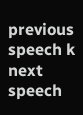previous speech k next speech